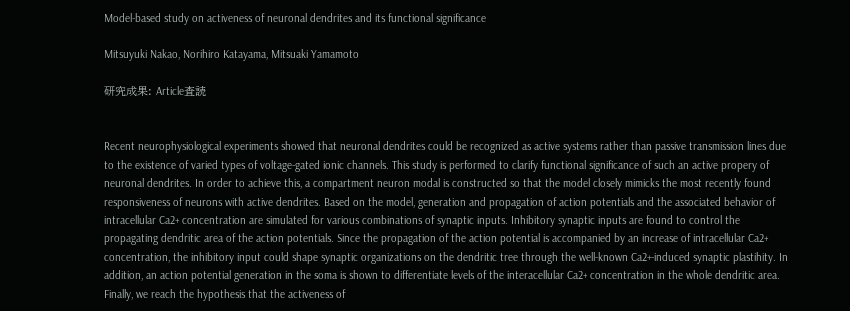Model-based study on activeness of neuronal dendrites and its functional significance

Mitsuyuki Nakao, Norihiro Katayama, Mitsuaki Yamamoto

研究成果: Article査読


Recent neurophysiological experiments showed that neuronal dendrites could be recognized as active systems rather than passive transmission lines due to the existence of varied types of voltage-gated ionic channels. This study is performed to clarify functional significance of such an active propery of neuronal dendrites. In order to achieve this, a compartment neuron modal is constructed so that the model closely mimicks the most recently found responsiveness of neurons with active dendrites. Based on the model, generation and propagation of action potentials and the associated behavior of intracellular Ca2+ concentration are simulated for various combinations of synaptic inputs. Inhibitory synaptic inputs are found to control the propagating dendritic area of the action potentials. Since the propagation of the action potential is accompanied by an increase of intracellular Ca2+ concentration, the inhibitory input could shape synaptic organizations on the dendritic tree through the well-known Ca2+-induced synaptic plastihity. In addition, an action potential generation in the soma is shown to differentiate levels of the interacellular Ca2+ concentration in the whole dendritic area. Finally, we reach the hypothesis that the activeness of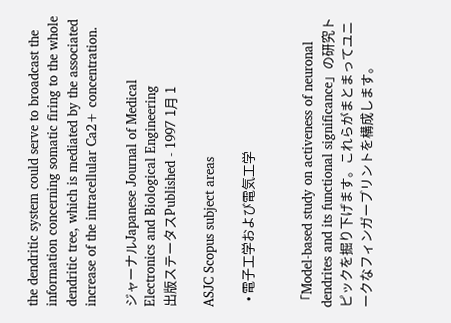the dendritic system could serve to broadcast the information concerning somatic firing to the whole dendritic tree, which is mediated by the associated increase of the intracellular Ca2+ concentration.

ジャーナルJapanese Journal of Medical Electronics and Biological Engineering
出版ステータスPublished - 1997 1月 1

ASJC Scopus subject areas

  • 電子工学および電気工学


「Model-based study on activeness of neuronal dendrites and its functional significance」の研究トピックを掘り下げます。これらがまとまってユニークなフィンガープリントを構成します。